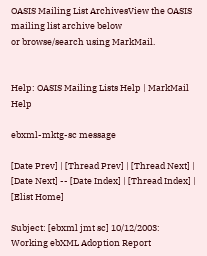OASIS Mailing List ArchivesView the OASIS mailing list archive below
or browse/search using MarkMail.


Help: OASIS Mailing Lists Help | MarkMail Help

ebxml-mktg-sc message

[Date Prev] | [Thread Prev] | [Thread Next] | [Date Next] -- [Date Index] | [Thread Index] | [Elist Home]

Subject: [ebxml jmt sc] 10/12/2003: Working ebXML Adoption Report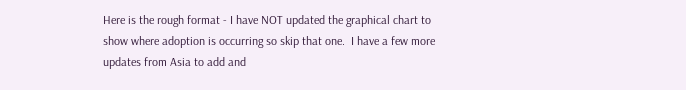Here is the rough format - I have NOT updated the graphical chart to
show where adoption is occurring so skip that one.  I have a few more
updates from Asia to add and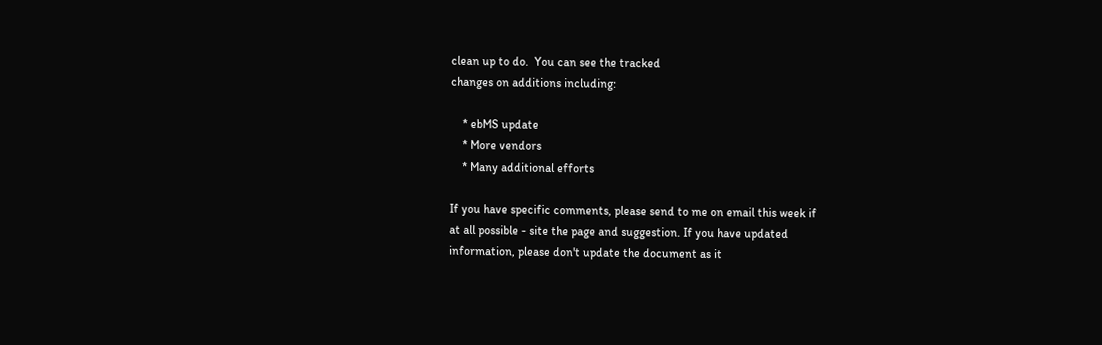clean up to do.  You can see the tracked
changes on additions including:

    * ebMS update
    * More vendors
    * Many additional efforts

If you have specific comments, please send to me on email this week if
at all possible - site the page and suggestion. If you have updated
information, please don't update the document as it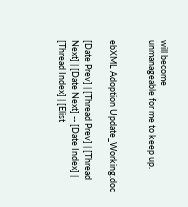will become
unmanageable for me to keep up.


ebXML Adoption Update_Working.doc

[Date Prev] | [Thread Prev] | [Thread Next] | [Date Next] -- [Date Index] | [Thread Index] | [Elist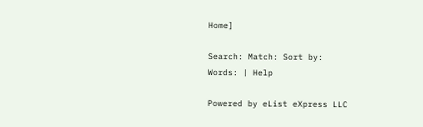Home]

Search: Match: Sort by:
Words: | Help

Powered by eList eXpress LLC